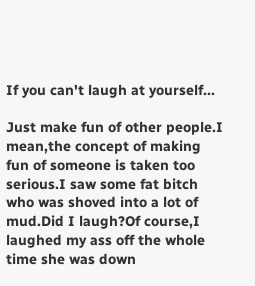If you can't laugh at yourself...

Just make fun of other people.I mean,the concept of making fun of someone is taken too serious.I saw some fat bitch who was shoved into a lot of mud.Did I laugh?Of course,I laughed my ass off the whole time she was down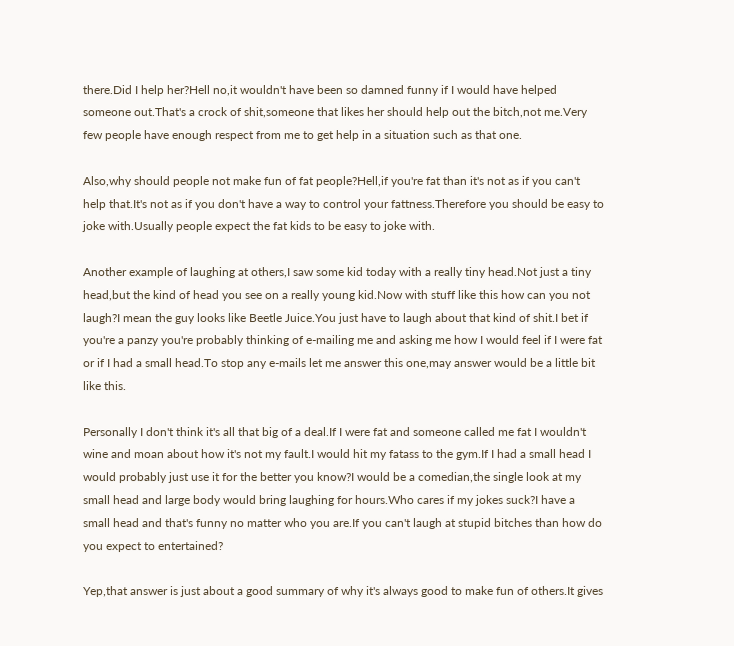there.Did I help her?Hell no,it wouldn't have been so damned funny if I would have helped someone out.That's a crock of shit,someone that likes her should help out the bitch,not me.Very few people have enough respect from me to get help in a situation such as that one.

Also,why should people not make fun of fat people?Hell,if you're fat than it's not as if you can't help that.It's not as if you don't have a way to control your fattness.Therefore you should be easy to joke with.Usually people expect the fat kids to be easy to joke with.

Another example of laughing at others,I saw some kid today with a really tiny head.Not just a tiny head,but the kind of head you see on a really young kid.Now with stuff like this how can you not laugh?I mean the guy looks like Beetle Juice.You just have to laugh about that kind of shit.I bet if you're a panzy you're probably thinking of e-mailing me and asking me how I would feel if I were fat or if I had a small head.To stop any e-mails let me answer this one,may answer would be a little bit like this.

Personally I don't think it's all that big of a deal.If I were fat and someone called me fat I wouldn't wine and moan about how it's not my fault.I would hit my fatass to the gym.If I had a small head I would probably just use it for the better you know?I would be a comedian,the single look at my small head and large body would bring laughing for hours.Who cares if my jokes suck?I have a small head and that's funny no matter who you are.If you can't laugh at stupid bitches than how do you expect to entertained?

Yep,that answer is just about a good summary of why it's always good to make fun of others.It gives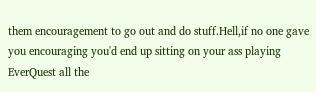them encouragement to go out and do stuff.Hell,if no one gave you encouraging you'd end up sitting on your ass playing EverQuest all the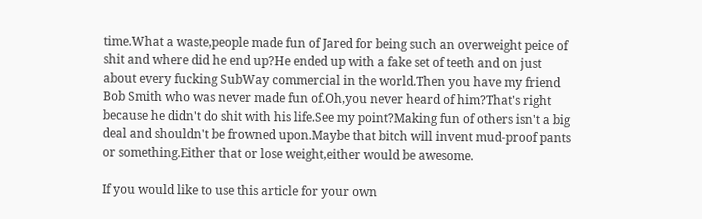time.What a waste,people made fun of Jared for being such an overweight peice of shit and where did he end up?He ended up with a fake set of teeth and on just about every fucking SubWay commercial in the world.Then you have my friend Bob Smith who was never made fun of.Oh,you never heard of him?That's right because he didn't do shit with his life.See my point?Making fun of others isn't a big deal and shouldn't be frowned upon.Maybe that bitch will invent mud-proof pants or something.Either that or lose weight,either would be awesome.

If you would like to use this article for your own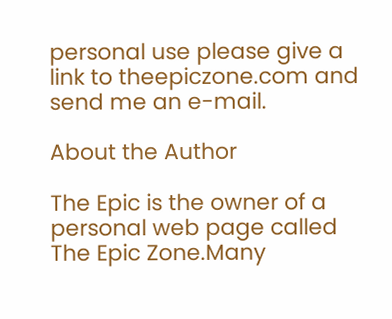personal use please give a link to theepiczone.com and send me an e-mail.

About the Author

The Epic is the owner of a personal web page called The Epic Zone.Many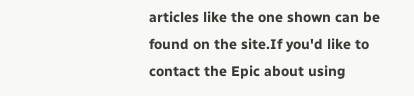articles like the one shown can be found on the site.If you'd like to contact the Epic about using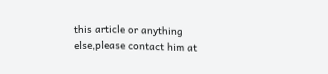this article or anything else,please contact him at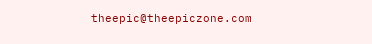theepic@theepiczone.com